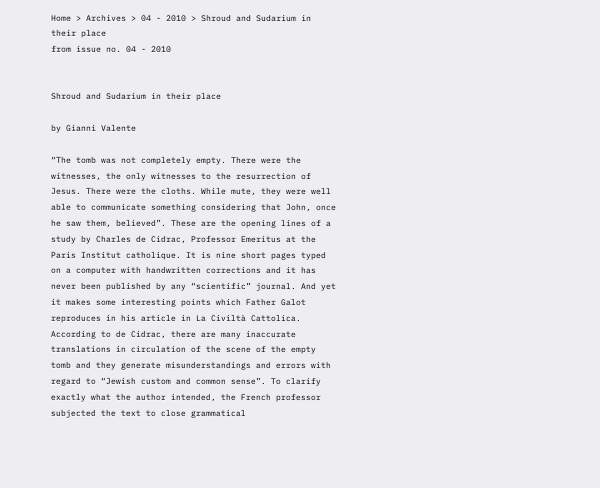Home > Archives > 04 - 2010 > Shroud and Sudarium in their place
from issue no. 04 - 2010


Shroud and Sudarium in their place

by Gianni Valente

“The tomb was not completely empty. There were the witnesses, the only witnesses to the resurrection of Jesus. There were the cloths. While mute, they were well able to communicate something considering that John, once he saw them, believed”. These are the opening lines of a study by Charles de Cidrac, Professor Emeritus at the Paris Institut catholique. It is nine short pages typed on a computer with handwritten corrections and it has never been published by any “scientific” journal. And yet it makes some interesting points which Father Galot reproduces in his article in La Civiltà Cattolica. According to de Cidrac, there are many inaccurate translations in circulation of the scene of the empty tomb and they generate misunderstandings and errors with regard to “Jewish custom and common sense”. To clarify exactly what the author intended, the French professor subjected the text to close grammatical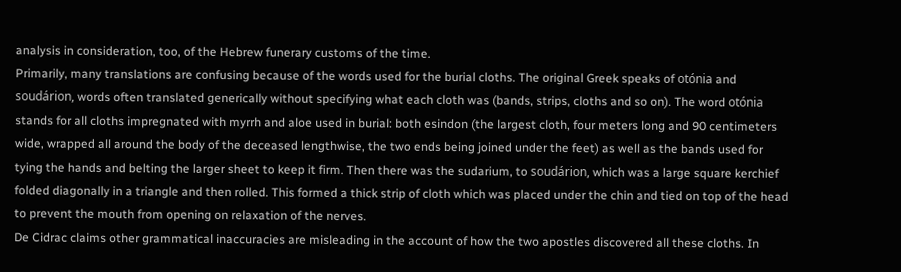analysis in consideration, too, of the Hebrew funerary customs of the time.
Primarily, many translations are confusing because of the words used for the burial cloths. The original Greek speaks of otónia and soudárion, words often translated generically without specifying what each cloth was (bands, strips, cloths and so on). The word otónia stands for all cloths impregnated with myrrh and aloe used in burial: both esindon (the largest cloth, four meters long and 90 centimeters wide, wrapped all around the body of the deceased lengthwise, the two ends being joined under the feet) as well as the bands used for tying the hands and belting the larger sheet to keep it firm. Then there was the sudarium, to soudárion, which was a large square kerchief folded diagonally in a triangle and then rolled. This formed a thick strip of cloth which was placed under the chin and tied on top of the head to prevent the mouth from opening on relaxation of the nerves.
De Cidrac claims other grammatical inaccuracies are misleading in the account of how the two apostles discovered all these cloths. In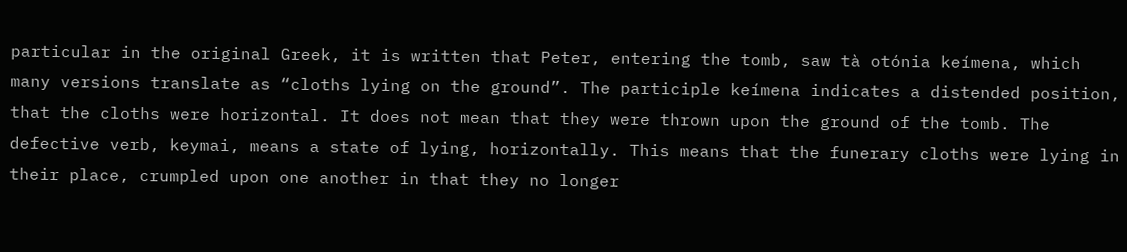particular in the original Greek, it is written that Peter, entering the tomb, saw tà otónia keímena, which many versions translate as “cloths lying on the ground”. The participle keímena indicates a distended position, that the cloths were horizontal. It does not mean that they were thrown upon the ground of the tomb. The defective verb, keymai, means a state of lying, horizontally. This means that the funerary cloths were lying in their place, crumpled upon one another in that they no longer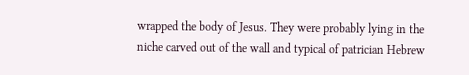wrapped the body of Jesus. They were probably lying in the niche carved out of the wall and typical of patrician Hebrew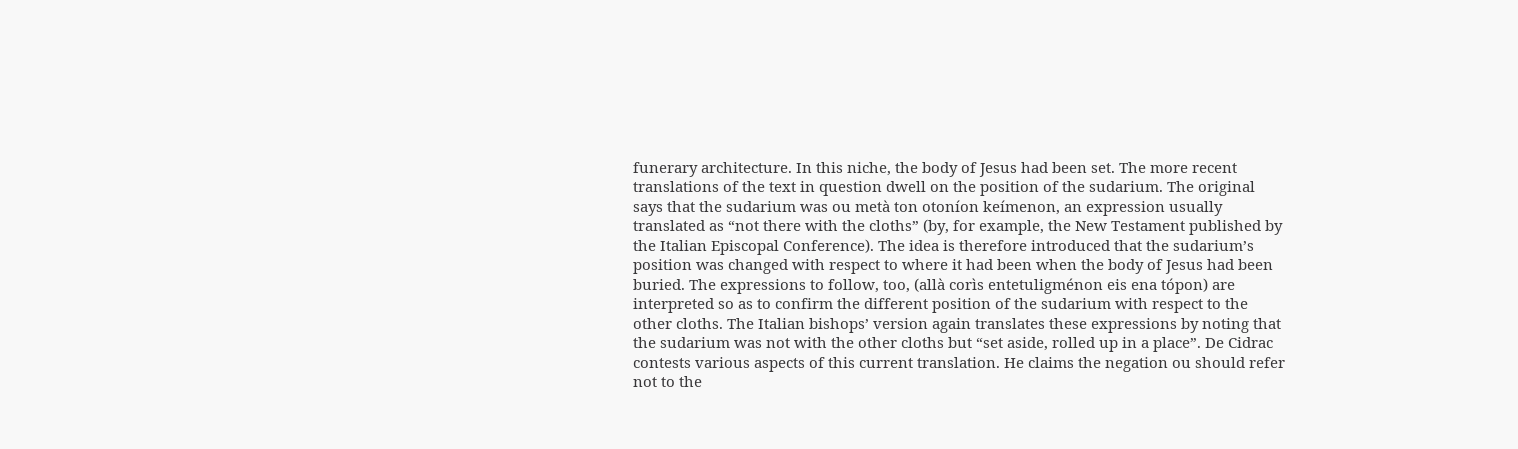funerary architecture. In this niche, the body of Jesus had been set. The more recent translations of the text in question dwell on the position of the sudarium. The original says that the sudarium was ou metà ton otoníon keímenon, an expression usually translated as “not there with the cloths” (by, for example, the New Testament published by the Italian Episcopal Conference). The idea is therefore introduced that the sudarium’s position was changed with respect to where it had been when the body of Jesus had been buried. The expressions to follow, too, (allà corìs entetuligménon eis ena tópon) are interpreted so as to confirm the different position of the sudarium with respect to the other cloths. The Italian bishops’ version again translates these expressions by noting that the sudarium was not with the other cloths but “set aside, rolled up in a place”. De Cidrac contests various aspects of this current translation. He claims the negation ou should refer not to the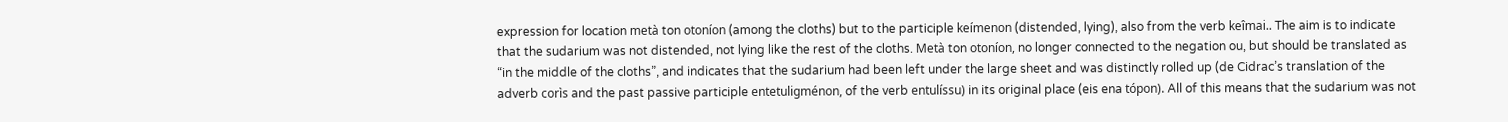expression for location metà ton otoníon (among the cloths) but to the participle keímenon (distended, lying), also from the verb keîmai.. The aim is to indicate that the sudarium was not distended, not lying like the rest of the cloths. Metà ton otoníon, no longer connected to the negation ou, but should be translated as “in the middle of the cloths”, and indicates that the sudarium had been left under the large sheet and was distinctly rolled up (de Cidrac’s translation of the adverb corìs and the past passive participle entetuligménon, of the verb entulíssu) in its original place (eis ena tópon). All of this means that the sudarium was not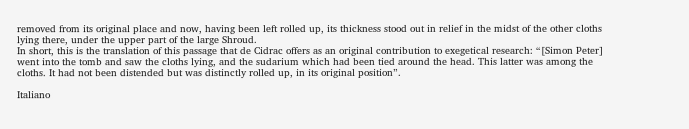removed from its original place and now, having been left rolled up, its thickness stood out in relief in the midst of the other cloths lying there, under the upper part of the large Shroud.
In short, this is the translation of this passage that de Cidrac offers as an original contribution to exegetical research: “[Simon Peter] went into the tomb and saw the cloths lying, and the sudarium which had been tied around the head. This latter was among the cloths. It had not been distended but was distinctly rolled up, in its original position”.

Italiano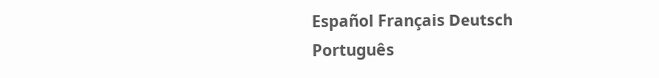Español Français Deutsch Português